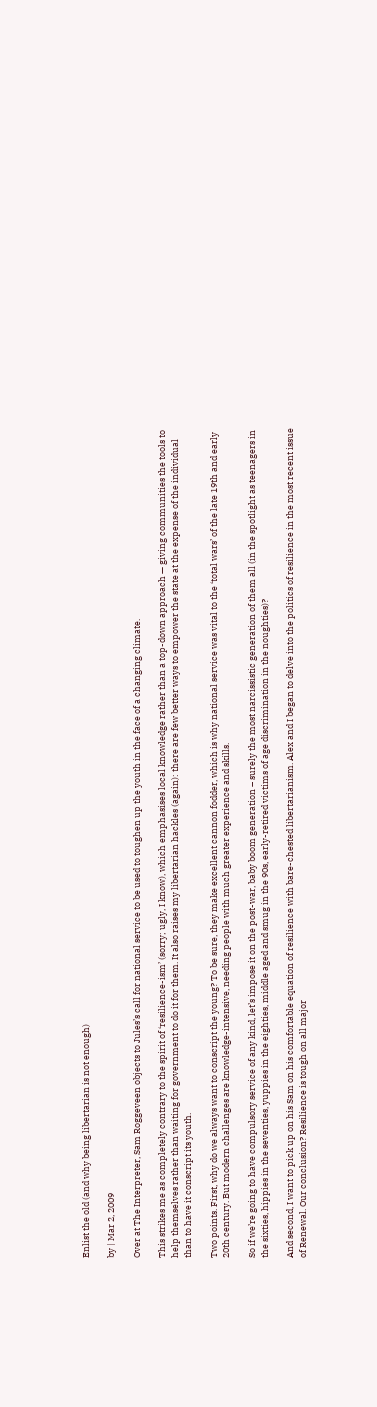Enlist the old (and why being libertarian is not enough)

by | Mar 2, 2009

Over at The Interpreter, Sam Roggeveen objects to Jules’s call for national service to be used to toughen up the youth in the face of a changing climate.

This strikes me as completely contrary to the spirit of ‘resilience-ism’ (sorry; ugly, I know), which emphasises local knowledge rather than a top-down approach — giving communities the tools to help themselves rather than waiting for government to do it for them. It also raises my libertarian hackles (again): there are few better ways to empower the state at the expense of the individual than to have it conscript its youth.

Two points. First, why do we always want to conscript the young? To be sure, they make excellent cannon fodder, which is why national service was vital to the ‘total wars’ of the late 19th and early 20th century. But modern challenges are knowledge-intensive, needing people with much greater experience and skills.

So if we’re going to have compulsory service of any kind, let’s impose it on the post-war, baby boom generation – surely the most narcissistic generation of them all (in the spotlight as teenagers in the sixties, hippies in the seventies, yuppies in the eighties, middle aged and smug in the 90s, early-retired victims of age discrimination in the noughties)?

And second, I want to pick up on his Sam on his comfortable equation of resilience with bare-chested libertarianism. Alex and I began to delve into the politics of resilience in the most recent issue of Renewal. Our conclusion? Resilience is tough on all major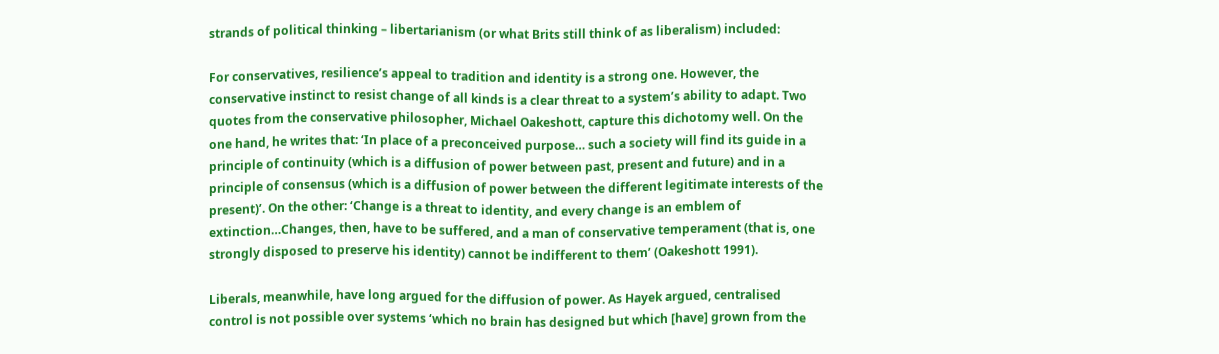strands of political thinking – libertarianism (or what Brits still think of as liberalism) included:

For conservatives, resilience’s appeal to tradition and identity is a strong one. However, the conservative instinct to resist change of all kinds is a clear threat to a system’s ability to adapt. Two quotes from the conservative philosopher, Michael Oakeshott, capture this dichotomy well. On the one hand, he writes that: ‘In place of a preconceived purpose… such a society will find its guide in a principle of continuity (which is a diffusion of power between past, present and future) and in a principle of consensus (which is a diffusion of power between the different legitimate interests of the present)’. On the other: ‘Change is a threat to identity, and every change is an emblem of extinction…Changes, then, have to be suffered, and a man of conservative temperament (that is, one strongly disposed to preserve his identity) cannot be indifferent to them’ (Oakeshott 1991).

Liberals, meanwhile, have long argued for the diffusion of power. As Hayek argued, centralised control is not possible over systems ‘which no brain has designed but which [have] grown from the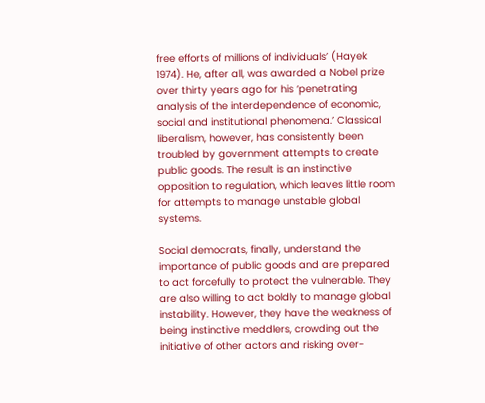free efforts of millions of individuals’ (Hayek 1974). He, after all, was awarded a Nobel prize over thirty years ago for his ‘penetrating analysis of the interdependence of economic, social and institutional phenomena.’ Classical liberalism, however, has consistently been troubled by government attempts to create public goods. The result is an instinctive opposition to regulation, which leaves little room for attempts to manage unstable global systems.

Social democrats, finally, understand the importance of public goods and are prepared to act forcefully to protect the vulnerable. They are also willing to act boldly to manage global instability. However, they have the weakness of being instinctive meddlers, crowding out the initiative of other actors and risking over-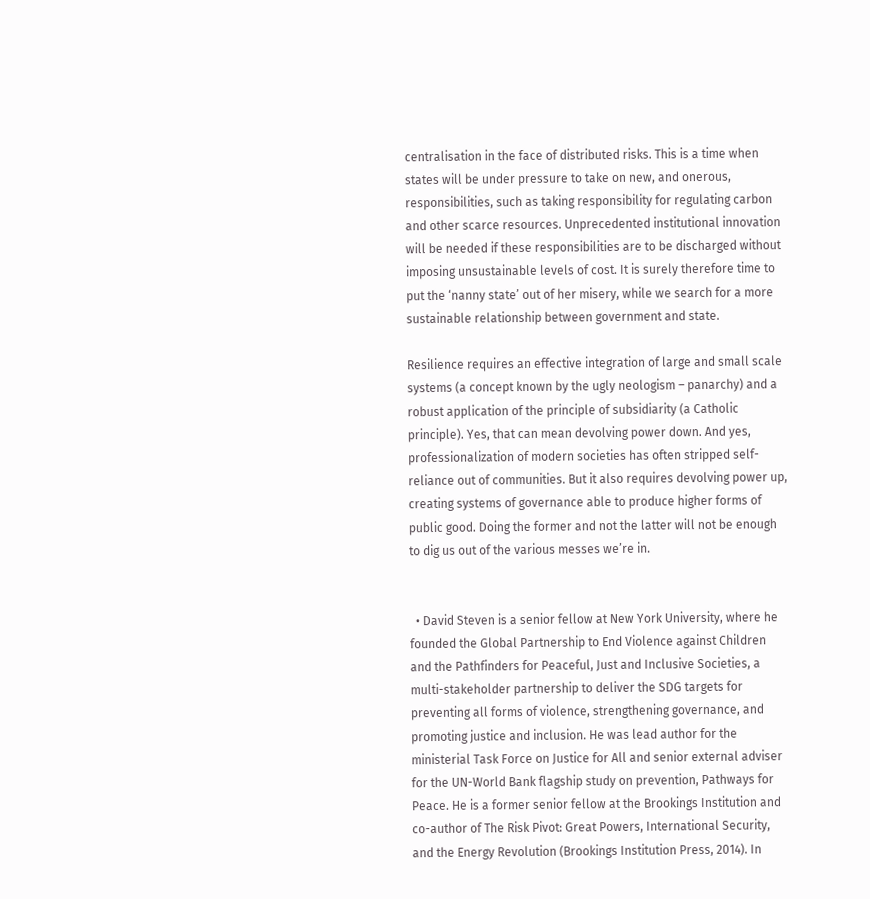centralisation in the face of distributed risks. This is a time when states will be under pressure to take on new, and onerous, responsibilities, such as taking responsibility for regulating carbon and other scarce resources. Unprecedented institutional innovation will be needed if these responsibilities are to be discharged without imposing unsustainable levels of cost. It is surely therefore time to put the ‘nanny state’ out of her misery, while we search for a more sustainable relationship between government and state.

Resilience requires an effective integration of large and small scale systems (a concept known by the ugly neologism – panarchy) and a robust application of the principle of subsidiarity (a Catholic principle). Yes, that can mean devolving power down. And yes, professionalization of modern societies has often stripped self-reliance out of communities. But it also requires devolving power up, creating systems of governance able to produce higher forms of public good. Doing the former and not the latter will not be enough to dig us out of the various messes we’re in.


  • David Steven is a senior fellow at New York University, where he founded the Global Partnership to End Violence against Children and the Pathfinders for Peaceful, Just and Inclusive Societies, a multi-stakeholder partnership to deliver the SDG targets for preventing all forms of violence, strengthening governance, and promoting justice and inclusion. He was lead author for the ministerial Task Force on Justice for All and senior external adviser for the UN-World Bank flagship study on prevention, Pathways for Peace. He is a former senior fellow at the Brookings Institution and co-author of The Risk Pivot: Great Powers, International Security, and the Energy Revolution (Brookings Institution Press, 2014). In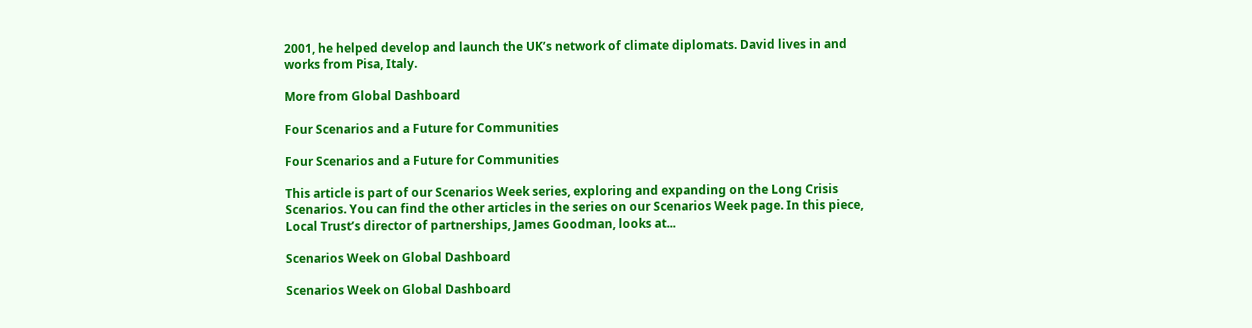2001, he helped develop and launch the UK’s network of climate diplomats. David lives in and works from Pisa, Italy.

More from Global Dashboard

Four Scenarios and a Future for Communities

Four Scenarios and a Future for Communities

This article is part of our Scenarios Week series, exploring and expanding on the Long Crisis Scenarios. You can find the other articles in the series on our Scenarios Week page. In this piece, Local Trust’s director of partnerships, James Goodman, looks at...

Scenarios Week on Global Dashboard

Scenarios Week on Global Dashboard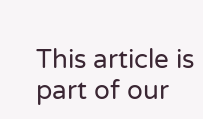This article is part of our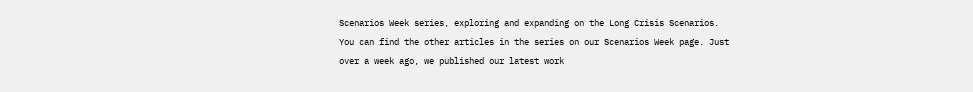Scenarios Week series, exploring and expanding on the Long Crisis Scenarios. You can find the other articles in the series on our Scenarios Week page. Just over a week ago, we published our latest work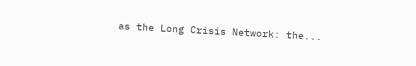as the Long Crisis Network: the...